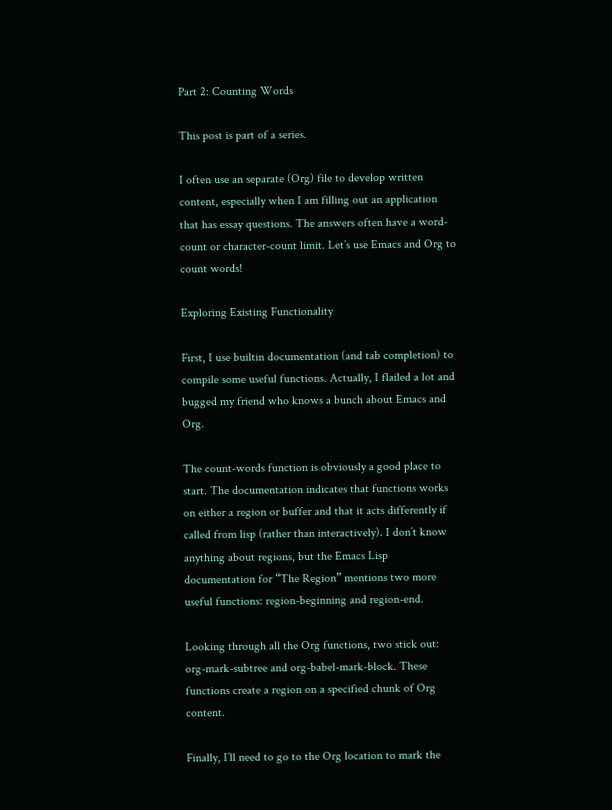Part 2: Counting Words

This post is part of a series.

I often use an separate (Org) file to develop written content, especially when I am filling out an application that has essay questions. The answers often have a word-count or character-count limit. Let’s use Emacs and Org to count words!

Exploring Existing Functionality

First, I use builtin documentation (and tab completion) to compile some useful functions. Actually, I flailed a lot and bugged my friend who knows a bunch about Emacs and Org.

The count-words function is obviously a good place to start. The documentation indicates that functions works on either a region or buffer and that it acts differently if called from lisp (rather than interactively). I don’t know anything about regions, but the Emacs Lisp documentation for “The Region” mentions two more useful functions: region-beginning and region-end.

Looking through all the Org functions, two stick out: org-mark-subtree and org-babel-mark-block. These functions create a region on a specified chunk of Org content.

Finally, I’ll need to go to the Org location to mark the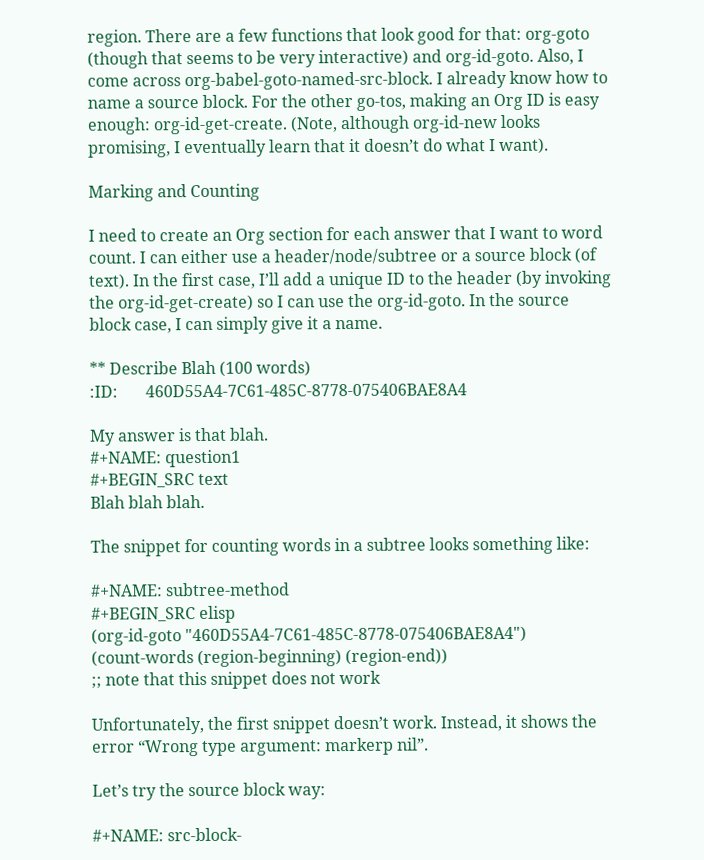region. There are a few functions that look good for that: org-goto (though that seems to be very interactive) and org-id-goto. Also, I come across org-babel-goto-named-src-block. I already know how to name a source block. For the other go-tos, making an Org ID is easy enough: org-id-get-create. (Note, although org-id-new looks promising, I eventually learn that it doesn’t do what I want).

Marking and Counting

I need to create an Org section for each answer that I want to word count. I can either use a header/node/subtree or a source block (of text). In the first case, I’ll add a unique ID to the header (by invoking the org-id-get-create) so I can use the org-id-goto. In the source block case, I can simply give it a name.

** Describe Blah (100 words)
:ID:       460D55A4-7C61-485C-8778-075406BAE8A4

My answer is that blah.
#+NAME: question1
#+BEGIN_SRC text
Blah blah blah.

The snippet for counting words in a subtree looks something like:

#+NAME: subtree-method
#+BEGIN_SRC elisp
(org-id-goto "460D55A4-7C61-485C-8778-075406BAE8A4")
(count-words (region-beginning) (region-end))
;; note that this snippet does not work

Unfortunately, the first snippet doesn’t work. Instead, it shows the error “Wrong type argument: markerp nil”.

Let’s try the source block way:

#+NAME: src-block-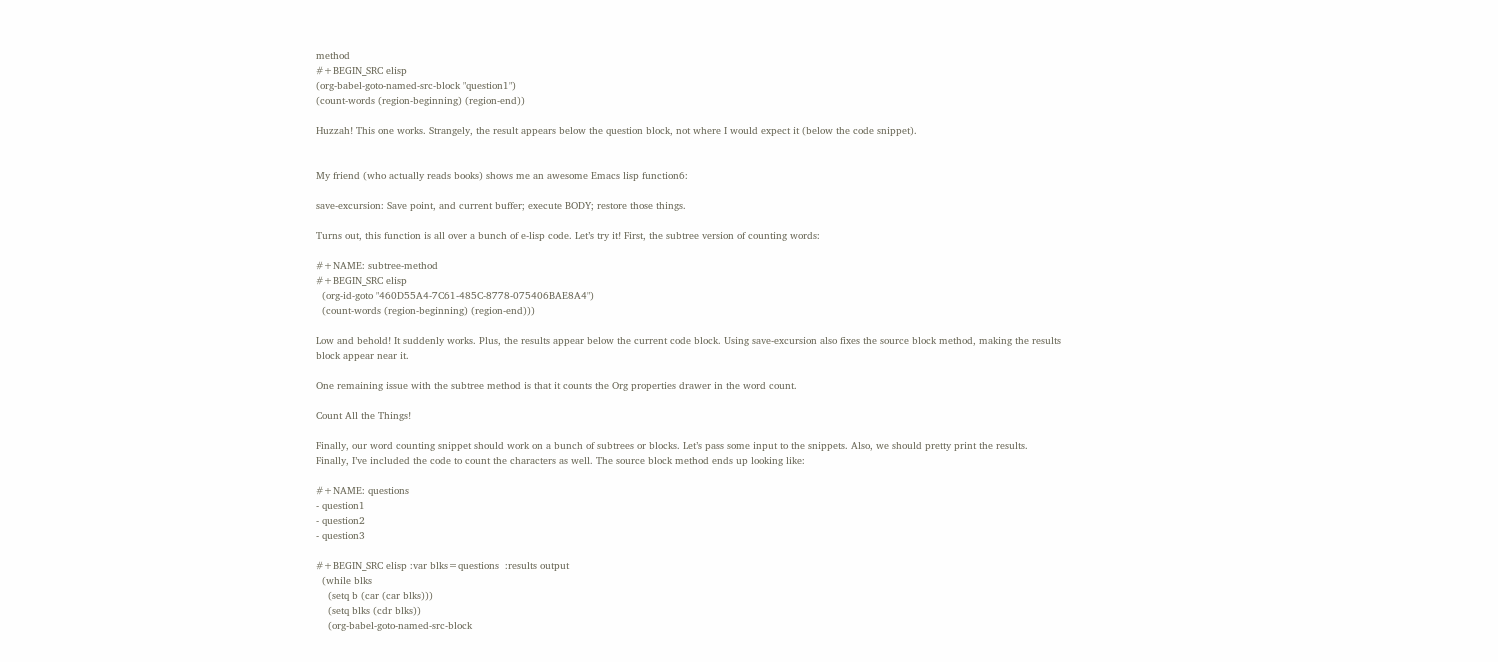method
#+BEGIN_SRC elisp
(org-babel-goto-named-src-block "question1")
(count-words (region-beginning) (region-end))

Huzzah! This one works. Strangely, the result appears below the question block, not where I would expect it (below the code snippet).


My friend (who actually reads books) shows me an awesome Emacs lisp function6:

save-excursion: Save point, and current buffer; execute BODY; restore those things.

Turns out, this function is all over a bunch of e-lisp code. Let’s try it! First, the subtree version of counting words:

#+NAME: subtree-method
#+BEGIN_SRC elisp
  (org-id-goto "460D55A4-7C61-485C-8778-075406BAE8A4")
  (count-words (region-beginning) (region-end)))

Low and behold! It suddenly works. Plus, the results appear below the current code block. Using save-excursion also fixes the source block method, making the results block appear near it.

One remaining issue with the subtree method is that it counts the Org properties drawer in the word count.

Count All the Things!

Finally, our word counting snippet should work on a bunch of subtrees or blocks. Let’s pass some input to the snippets. Also, we should pretty print the results. Finally, I’ve included the code to count the characters as well. The source block method ends up looking like:

#+NAME: questions
- question1
- question2
- question3

#+BEGIN_SRC elisp :var blks=questions  :results output
  (while blks
    (setq b (car (car blks)))
    (setq blks (cdr blks))
    (org-babel-goto-named-src-block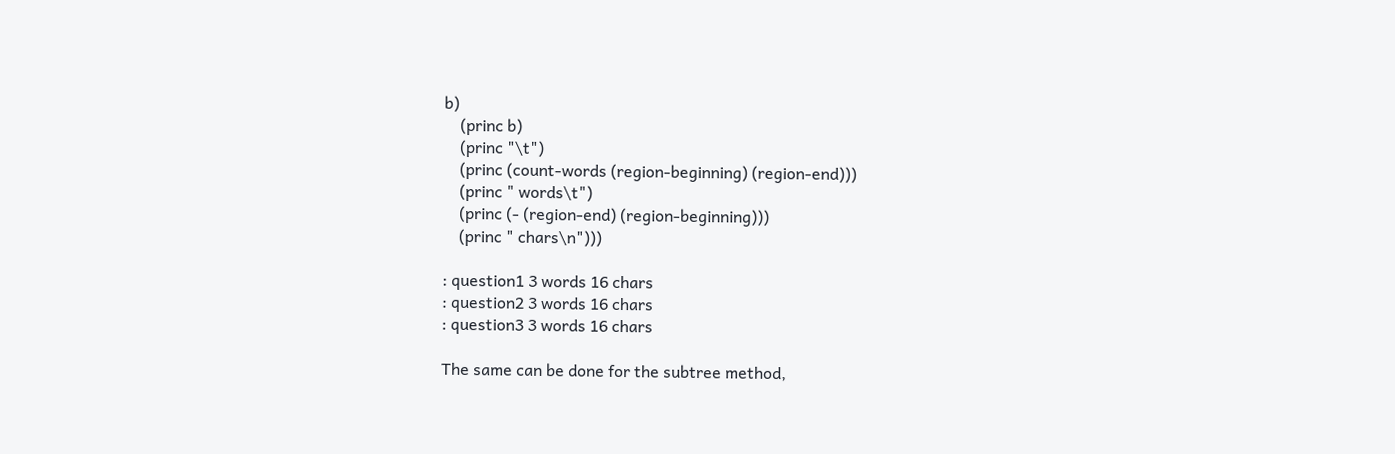b)
    (princ b)
    (princ "\t")
    (princ (count-words (region-beginning) (region-end)))
    (princ " words\t")
    (princ (- (region-end) (region-beginning)))
    (princ " chars\n")))

: question1 3 words 16 chars
: question2 3 words 16 chars
: question3 3 words 16 chars

The same can be done for the subtree method,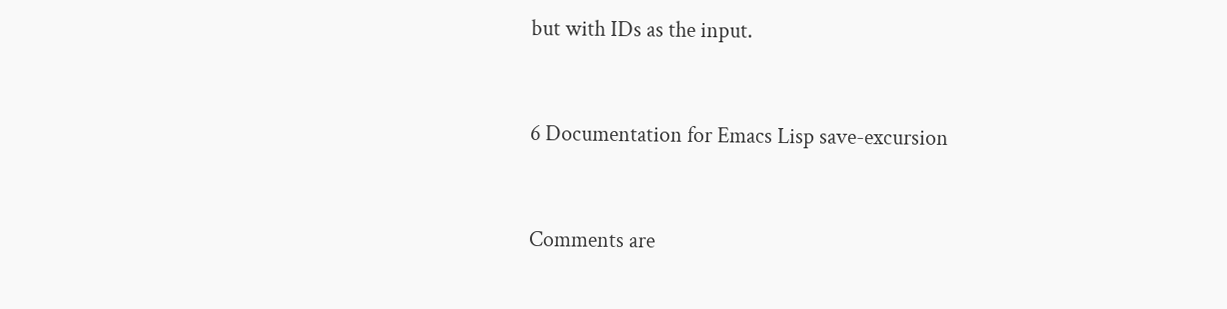but with IDs as the input.


6 Documentation for Emacs Lisp save-excursion


Comments are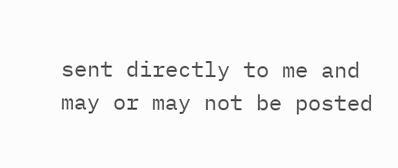sent directly to me and may or may not be posted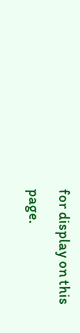for display on this page.